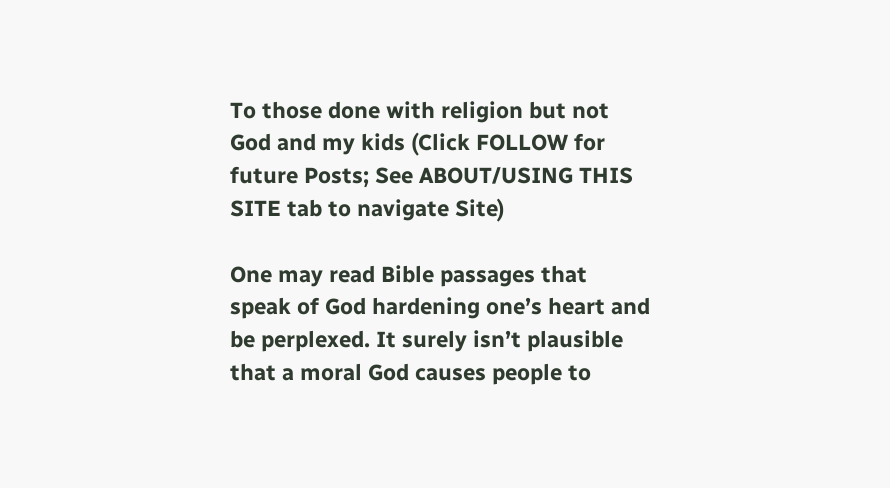To those done with religion but not God and my kids (Click FOLLOW for future Posts; See ABOUT/USING THIS SITE tab to navigate Site)

One may read Bible passages that speak of God hardening one’s heart and be perplexed. It surely isn’t plausible that a moral God causes people to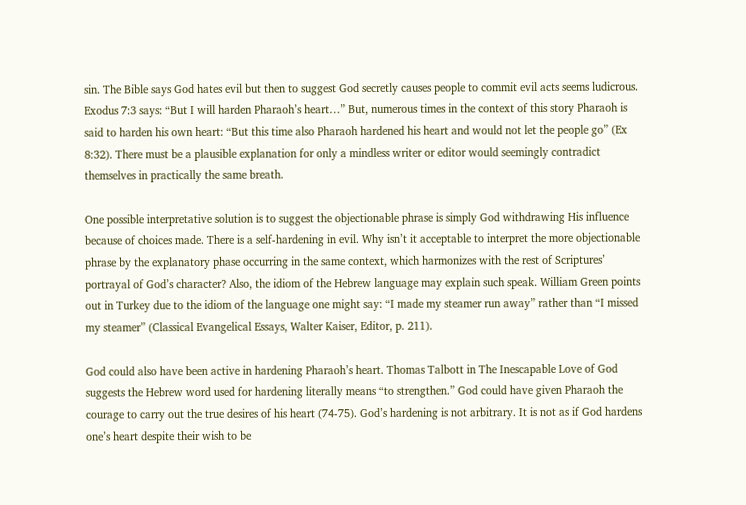sin. The Bible says God hates evil but then to suggest God secretly causes people to commit evil acts seems ludicrous. Exodus 7:3 says: “But I will harden Pharaoh’s heart…” But, numerous times in the context of this story Pharaoh is said to harden his own heart: “But this time also Pharaoh hardened his heart and would not let the people go” (Ex 8:32). There must be a plausible explanation for only a mindless writer or editor would seemingly contradict themselves in practically the same breath.

One possible interpretative solution is to suggest the objectionable phrase is simply God withdrawing His influence because of choices made. There is a self-hardening in evil. Why isn’t it acceptable to interpret the more objectionable phrase by the explanatory phase occurring in the same context, which harmonizes with the rest of Scriptures’ portrayal of God’s character? Also, the idiom of the Hebrew language may explain such speak. William Green points out in Turkey due to the idiom of the language one might say: “I made my steamer run away” rather than “I missed my steamer” (Classical Evangelical Essays, Walter Kaiser, Editor, p. 211).

God could also have been active in hardening Pharaoh’s heart. Thomas Talbott in The Inescapable Love of God suggests the Hebrew word used for hardening literally means “to strengthen.” God could have given Pharaoh the courage to carry out the true desires of his heart (74-75). God’s hardening is not arbitrary. It is not as if God hardens one’s heart despite their wish to be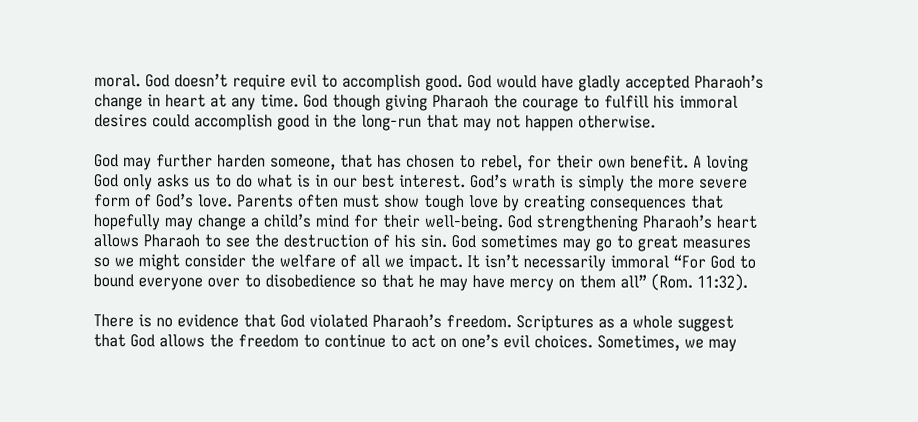moral. God doesn’t require evil to accomplish good. God would have gladly accepted Pharaoh’s change in heart at any time. God though giving Pharaoh the courage to fulfill his immoral desires could accomplish good in the long-run that may not happen otherwise.

God may further harden someone, that has chosen to rebel, for their own benefit. A loving God only asks us to do what is in our best interest. God’s wrath is simply the more severe form of God’s love. Parents often must show tough love by creating consequences that hopefully may change a child’s mind for their well-being. God strengthening Pharaoh’s heart allows Pharaoh to see the destruction of his sin. God sometimes may go to great measures so we might consider the welfare of all we impact. It isn’t necessarily immoral “For God to bound everyone over to disobedience so that he may have mercy on them all” (Rom. 11:32).

There is no evidence that God violated Pharaoh’s freedom. Scriptures as a whole suggest that God allows the freedom to continue to act on one’s evil choices. Sometimes, we may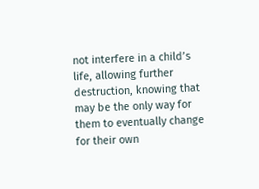not interfere in a child’s life, allowing further destruction, knowing that may be the only way for them to eventually change for their own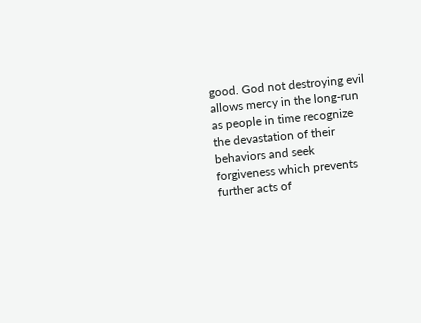good. God not destroying evil allows mercy in the long-run as people in time recognize the devastation of their behaviors and seek forgiveness which prevents further acts of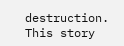destruction. This story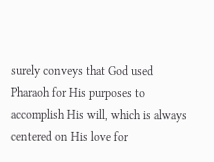surely conveys that God used Pharaoh for His purposes to accomplish His will, which is always centered on His love for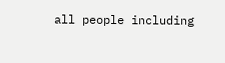all people including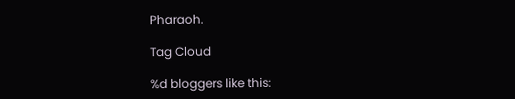Pharaoh.

Tag Cloud

%d bloggers like this: